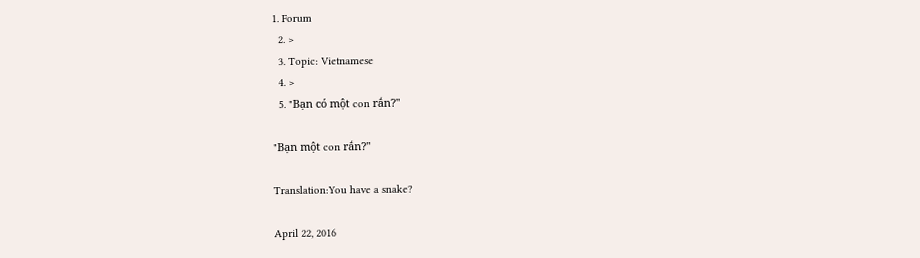1. Forum
  2. >
  3. Topic: Vietnamese
  4. >
  5. "Bạn có một con rắn?"

"Bạn một con rắn?"

Translation:You have a snake?

April 22, 2016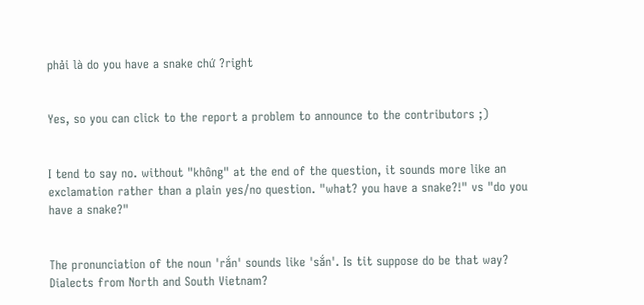phải là do you have a snake chứ ?right


Yes, so you can click to the report a problem to announce to the contributors ;)


I tend to say no. without "không" at the end of the question, it sounds more like an exclamation rather than a plain yes/no question. "what? you have a snake?!" vs "do you have a snake?"


The pronunciation of the noun 'rắn' sounds like 'sắn'. Is tit suppose do be that way? Dialects from North and South Vietnam?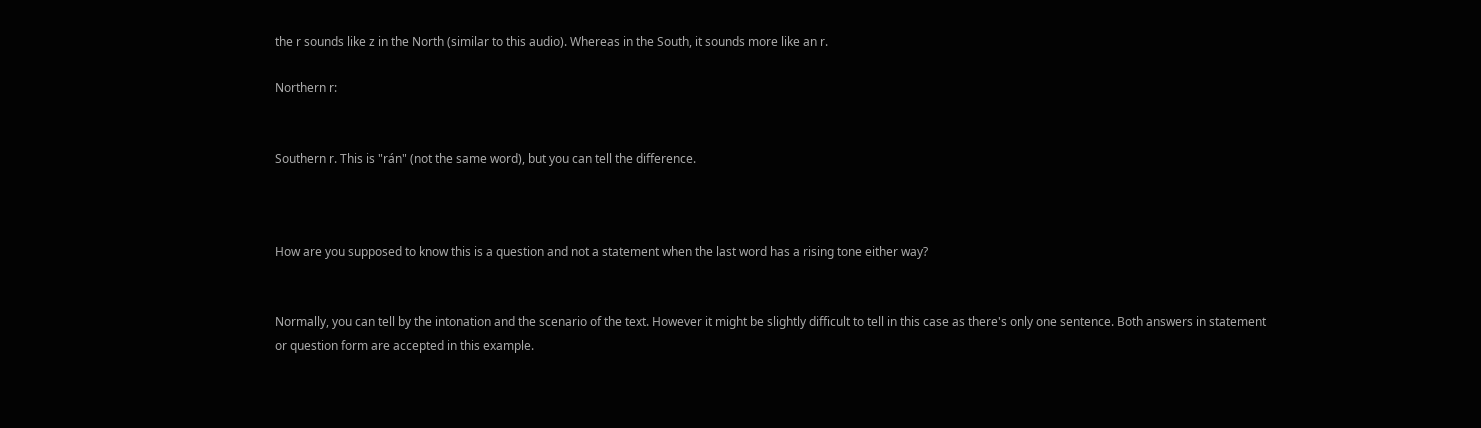the r sounds like z in the North (similar to this audio). Whereas in the South, it sounds more like an r.

Northern r:


Southern r. This is "rán" (not the same word), but you can tell the difference.



How are you supposed to know this is a question and not a statement when the last word has a rising tone either way?


Normally, you can tell by the intonation and the scenario of the text. However it might be slightly difficult to tell in this case as there's only one sentence. Both answers in statement or question form are accepted in this example.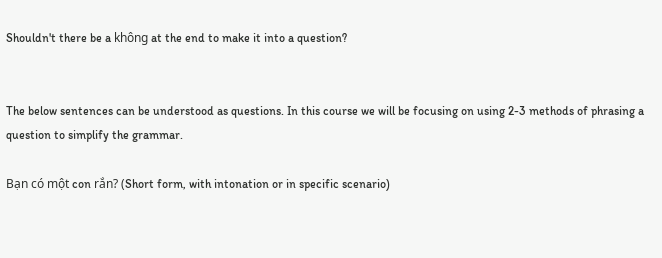Shouldn't there be a không at the end to make it into a question?


The below sentences can be understood as questions. In this course we will be focusing on using 2-3 methods of phrasing a question to simplify the grammar.

Bạn có một con rắn? (Short form, with intonation or in specific scenario)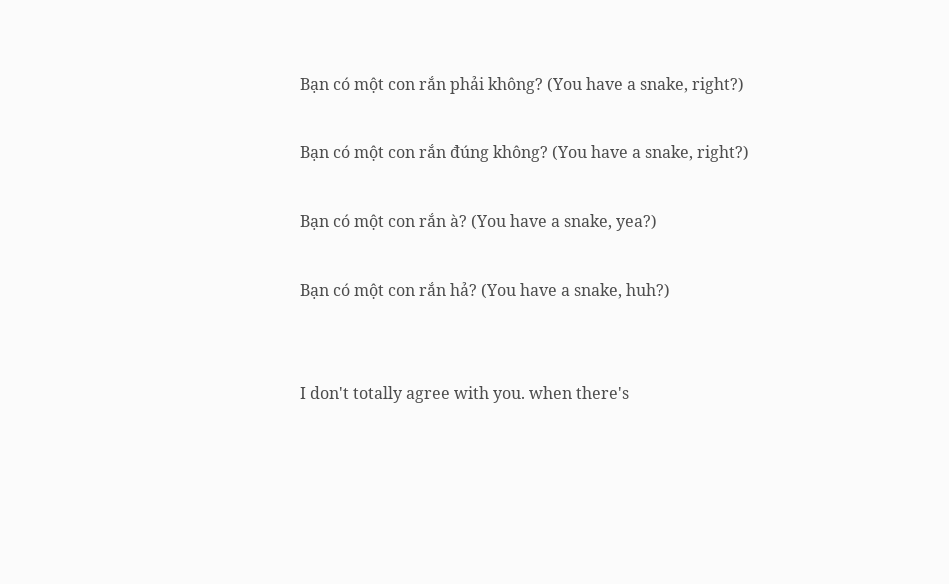Bạn có một con rắn phải không? (You have a snake, right?)

Bạn có một con rắn đúng không? (You have a snake, right?)

Bạn có một con rắn à? (You have a snake, yea?)

Bạn có một con rắn hả? (You have a snake, huh?)


I don't totally agree with you. when there's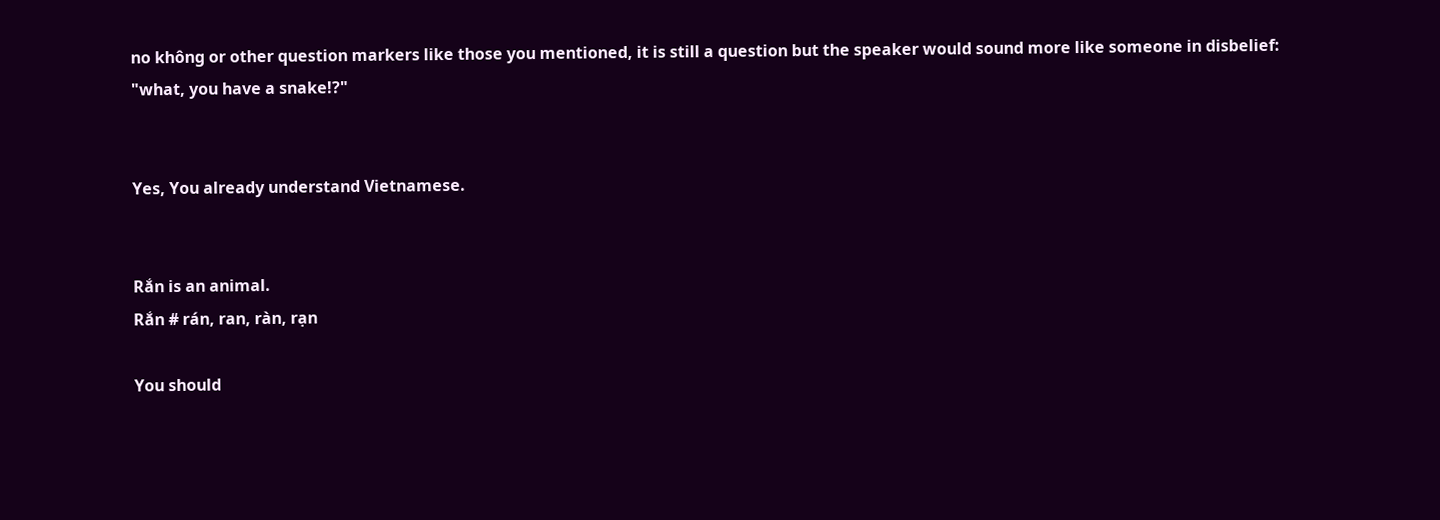no không or other question markers like those you mentioned, it is still a question but the speaker would sound more like someone in disbelief: "what, you have a snake!?"


Yes, You already understand Vietnamese.


Rắn is an animal.
Rắn # rán, ran, ràn, rạn

You should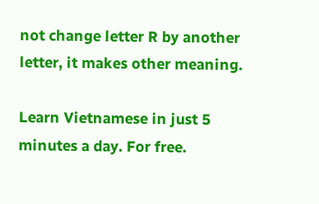not change letter R by another letter, it makes other meaning.

Learn Vietnamese in just 5 minutes a day. For free.